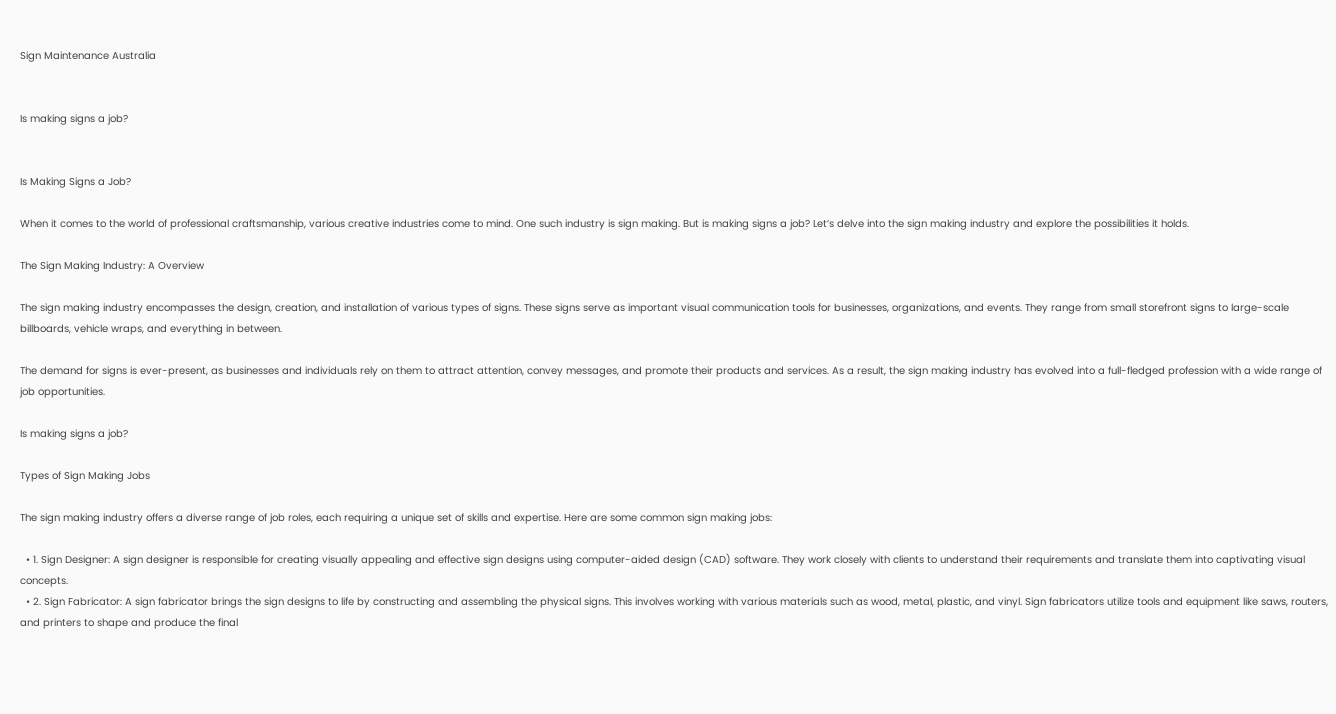Sign Maintenance Australia


Is making signs a job?


Is Making Signs a Job?

When it comes to the world of professional craftsmanship, various creative industries come to mind. One such industry is sign making. But is making signs a job? Let’s delve into the sign making industry and explore the possibilities it holds.

The Sign Making Industry: A Overview

The sign making industry encompasses the design, creation, and installation of various types of signs. These signs serve as important visual communication tools for businesses, organizations, and events. They range from small storefront signs to large-scale billboards, vehicle wraps, and everything in between.

The demand for signs is ever-present, as businesses and individuals rely on them to attract attention, convey messages, and promote their products and services. As a result, the sign making industry has evolved into a full-fledged profession with a wide range of job opportunities.

Is making signs a job?

Types of Sign Making Jobs

The sign making industry offers a diverse range of job roles, each requiring a unique set of skills and expertise. Here are some common sign making jobs:

  • 1. Sign Designer: A sign designer is responsible for creating visually appealing and effective sign designs using computer-aided design (CAD) software. They work closely with clients to understand their requirements and translate them into captivating visual concepts.
  • 2. Sign Fabricator: A sign fabricator brings the sign designs to life by constructing and assembling the physical signs. This involves working with various materials such as wood, metal, plastic, and vinyl. Sign fabricators utilize tools and equipment like saws, routers, and printers to shape and produce the final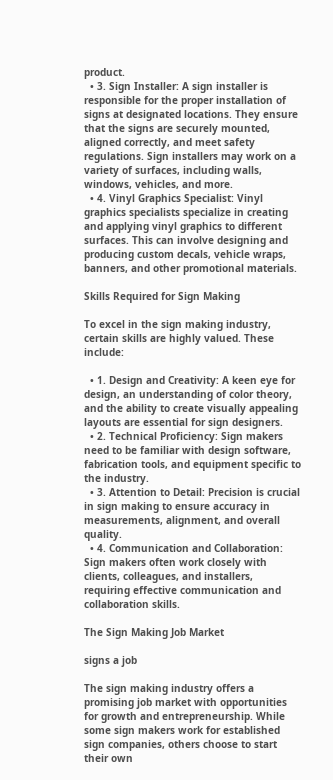product.
  • 3. Sign Installer: A sign installer is responsible for the proper installation of signs at designated locations. They ensure that the signs are securely mounted, aligned correctly, and meet safety regulations. Sign installers may work on a variety of surfaces, including walls, windows, vehicles, and more.
  • 4. Vinyl Graphics Specialist: Vinyl graphics specialists specialize in creating and applying vinyl graphics to different surfaces. This can involve designing and producing custom decals, vehicle wraps, banners, and other promotional materials.

Skills Required for Sign Making

To excel in the sign making industry, certain skills are highly valued. These include:

  • 1. Design and Creativity: A keen eye for design, an understanding of color theory, and the ability to create visually appealing layouts are essential for sign designers.
  • 2. Technical Proficiency: Sign makers need to be familiar with design software, fabrication tools, and equipment specific to the industry.
  • 3. Attention to Detail: Precision is crucial in sign making to ensure accuracy in measurements, alignment, and overall quality.
  • 4. Communication and Collaboration: Sign makers often work closely with clients, colleagues, and installers, requiring effective communication and collaboration skills.

The Sign Making Job Market

signs a job

The sign making industry offers a promising job market with opportunities for growth and entrepreneurship. While some sign makers work for established sign companies, others choose to start their own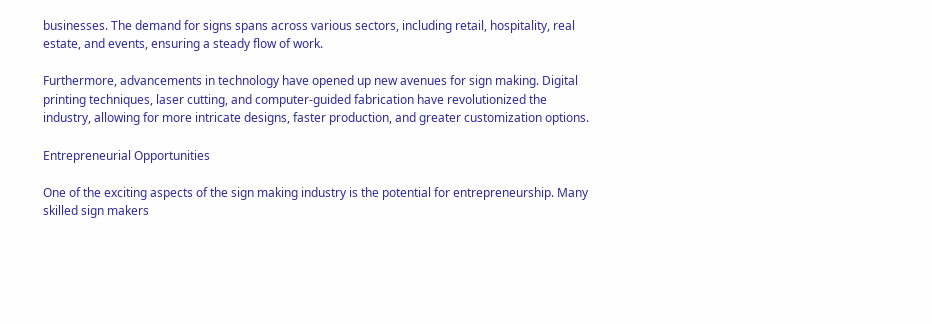businesses. The demand for signs spans across various sectors, including retail, hospitality, real estate, and events, ensuring a steady flow of work.

Furthermore, advancements in technology have opened up new avenues for sign making. Digital printing techniques, laser cutting, and computer-guided fabrication have revolutionized the industry, allowing for more intricate designs, faster production, and greater customization options.

Entrepreneurial Opportunities

One of the exciting aspects of the sign making industry is the potential for entrepreneurship. Many skilled sign makers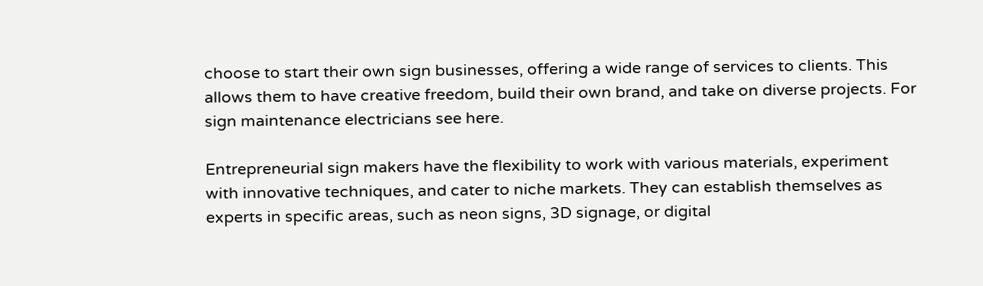choose to start their own sign businesses, offering a wide range of services to clients. This allows them to have creative freedom, build their own brand, and take on diverse projects. For sign maintenance electricians see here.

Entrepreneurial sign makers have the flexibility to work with various materials, experiment with innovative techniques, and cater to niche markets. They can establish themselves as experts in specific areas, such as neon signs, 3D signage, or digital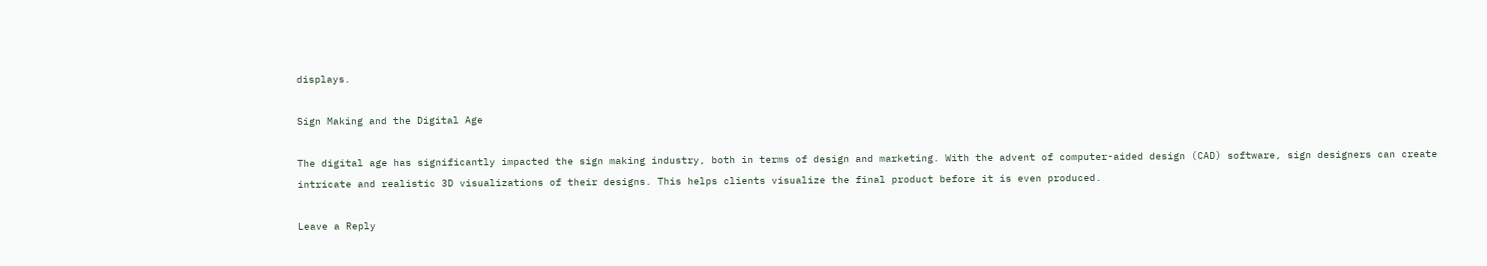displays.

Sign Making and the Digital Age

The digital age has significantly impacted the sign making industry, both in terms of design and marketing. With the advent of computer-aided design (CAD) software, sign designers can create intricate and realistic 3D visualizations of their designs. This helps clients visualize the final product before it is even produced.

Leave a Reply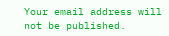Your email address will not be published.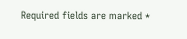Required fields are marked *